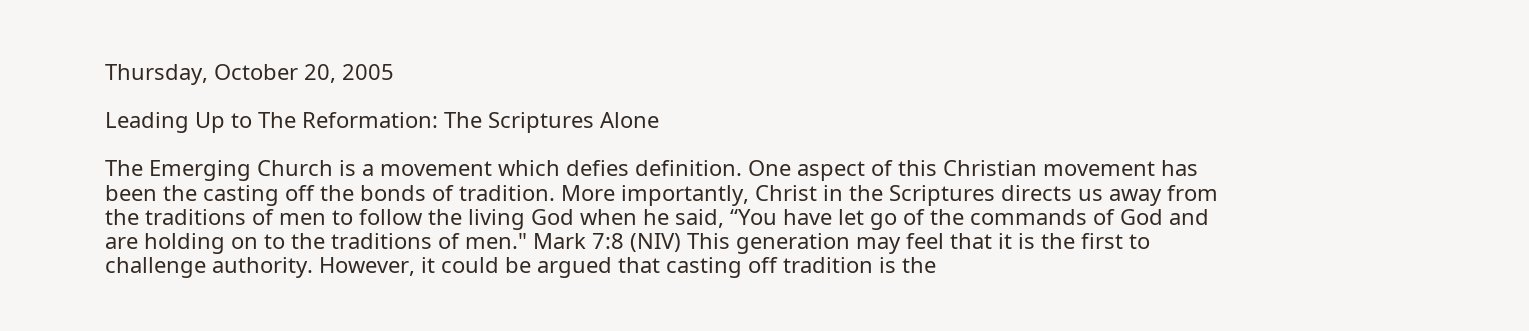Thursday, October 20, 2005

Leading Up to The Reformation: The Scriptures Alone

The Emerging Church is a movement which defies definition. One aspect of this Christian movement has been the casting off the bonds of tradition. More importantly, Christ in the Scriptures directs us away from the traditions of men to follow the living God when he said, “You have let go of the commands of God and are holding on to the traditions of men." Mark 7:8 (NIV) This generation may feel that it is the first to challenge authority. However, it could be argued that casting off tradition is the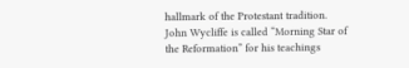hallmark of the Protestant tradition. John Wycliffe is called “Morning Star of the Reformation” for his teachings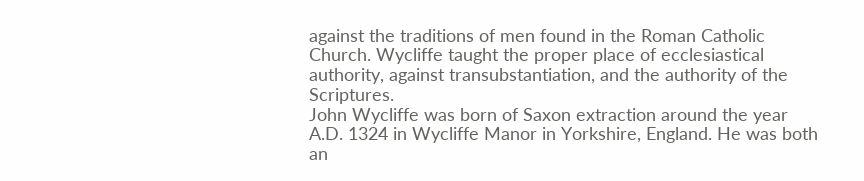against the traditions of men found in the Roman Catholic Church. Wycliffe taught the proper place of ecclesiastical authority, against transubstantiation, and the authority of the Scriptures.
John Wycliffe was born of Saxon extraction around the year A.D. 1324 in Wycliffe Manor in Yorkshire, England. He was both an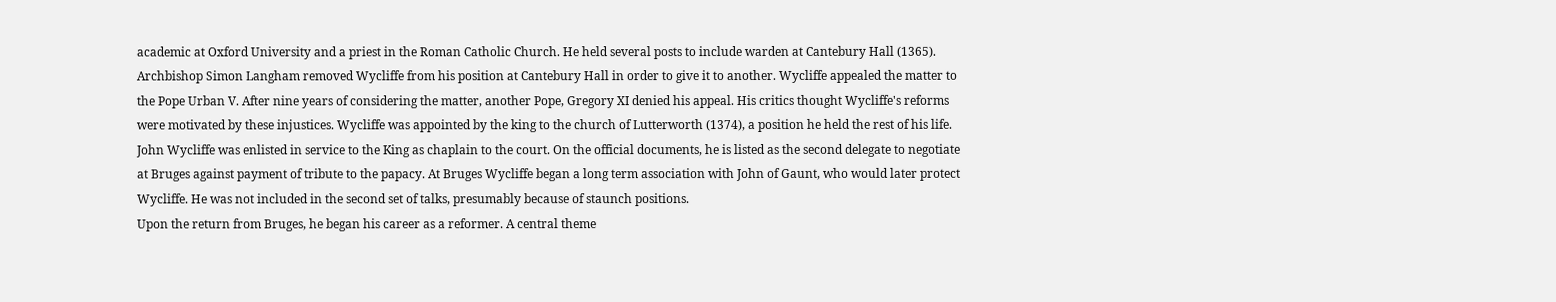academic at Oxford University and a priest in the Roman Catholic Church. He held several posts to include warden at Cantebury Hall (1365). Archbishop Simon Langham removed Wycliffe from his position at Cantebury Hall in order to give it to another. Wycliffe appealed the matter to the Pope Urban V. After nine years of considering the matter, another Pope, Gregory XI denied his appeal. His critics thought Wycliffe's reforms were motivated by these injustices. Wycliffe was appointed by the king to the church of Lutterworth (1374), a position he held the rest of his life.
John Wycliffe was enlisted in service to the King as chaplain to the court. On the official documents, he is listed as the second delegate to negotiate at Bruges against payment of tribute to the papacy. At Bruges Wycliffe began a long term association with John of Gaunt, who would later protect Wycliffe. He was not included in the second set of talks, presumably because of staunch positions.
Upon the return from Bruges, he began his career as a reformer. A central theme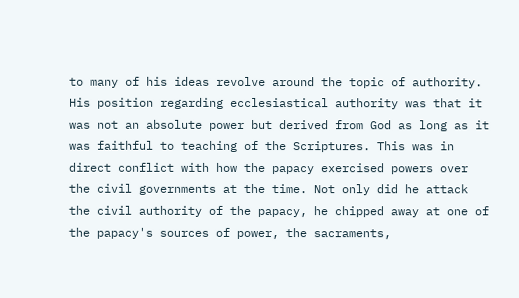to many of his ideas revolve around the topic of authority. His position regarding ecclesiastical authority was that it was not an absolute power but derived from God as long as it was faithful to teaching of the Scriptures. This was in direct conflict with how the papacy exercised powers over the civil governments at the time. Not only did he attack the civil authority of the papacy, he chipped away at one of the papacy's sources of power, the sacraments,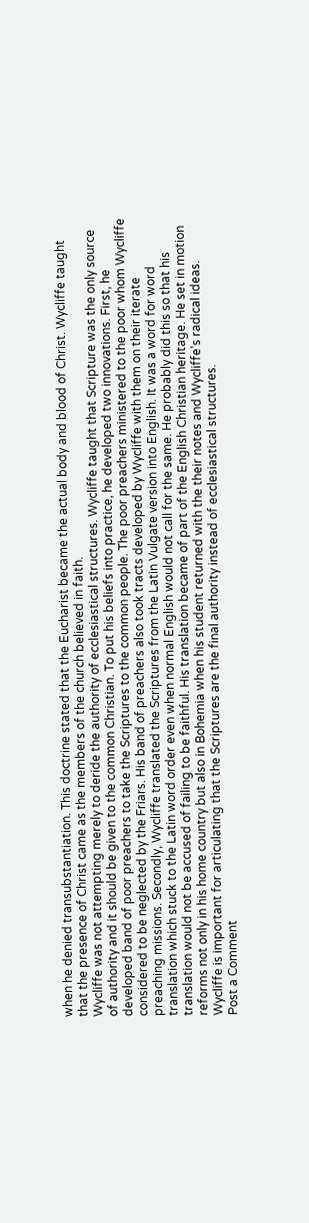when he denied transubstantiation. This doctrine stated that the Eucharist became the actual body and blood of Christ. Wycliffe taught that the presence of Christ came as the members of the church believed in faith.
Wycliffe was not attempting merely to deride the authority of ecclesiastical structures. Wycliffe taught that Scripture was the only source of authority and it should be given to the common Christian. To put his beliefs into practice, he developed two innovations. First, he developed band of poor preachers to take the Scriptures to the common people. The poor preachers ministered to the poor whom Wycliffe considered to be neglected by the Friars. His band of preachers also took tracts developed by Wycliffe with them on their iterate preaching missions. Secondly, Wycliffe translated the Scriptures from the Latin Vulgate version into English. It was a word for word translation which stuck to the Latin word order even when normal English would not call for the same. He probably did this so that his translation would not be accused of failing to be faithful. His translation became of part of the English Christian heritage. He set in motion reforms not only in his home country but also in Bohemia when his student returned with the their notes and Wycliffe's radical ideas. Wycliffe is important for articulating that the Scriptures are the final authority instead of ecclesiastical structures.
Post a Comment